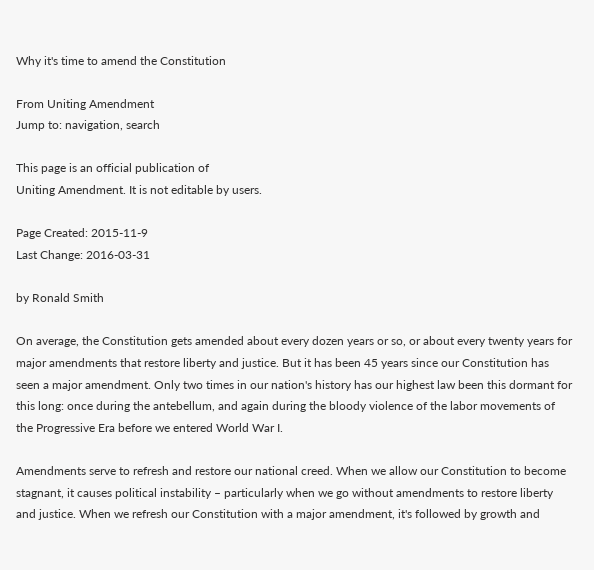Why it's time to amend the Constitution

From Uniting Amendment
Jump to: navigation, search

This page is an official publication of
Uniting Amendment. It is not editable by users.

Page Created: 2015-11-9
Last Change: 2016-03-31

by Ronald Smith

On average, the Constitution gets amended about every dozen years or so, or about every twenty years for major amendments that restore liberty and justice. But it has been 45 years since our Constitution has seen a major amendment. Only two times in our nation's history has our highest law been this dormant for this long: once during the antebellum, and again during the bloody violence of the labor movements of the Progressive Era before we entered World War I.

Amendments serve to refresh and restore our national creed. When we allow our Constitution to become stagnant, it causes political instability – particularly when we go without amendments to restore liberty and justice. When we refresh our Constitution with a major amendment, it's followed by growth and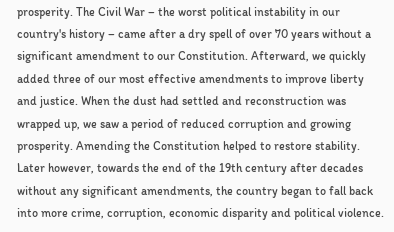prosperity. The Civil War – the worst political instability in our country's history – came after a dry spell of over 70 years without a significant amendment to our Constitution. Afterward, we quickly added three of our most effective amendments to improve liberty and justice. When the dust had settled and reconstruction was wrapped up, we saw a period of reduced corruption and growing prosperity. Amending the Constitution helped to restore stability. Later however, towards the end of the 19th century after decades without any significant amendments, the country began to fall back into more crime, corruption, economic disparity and political violence.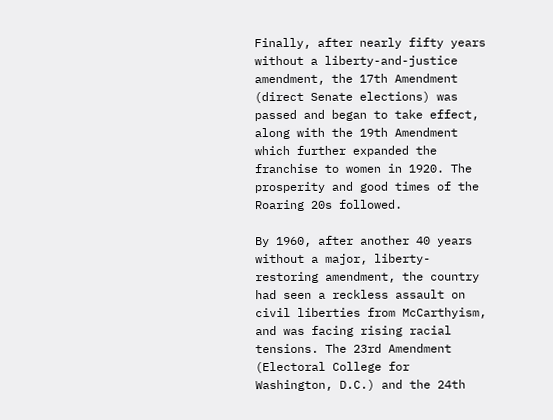Finally, after nearly fifty years without a liberty-and-justice amendment, the 17th Amendment (direct Senate elections) was passed and began to take effect, along with the 19th Amendment which further expanded the franchise to women in 1920. The prosperity and good times of the Roaring 20s followed.

By 1960, after another 40 years without a major, liberty-restoring amendment, the country had seen a reckless assault on civil liberties from McCarthyism, and was facing rising racial tensions. The 23rd Amendment (Electoral College for Washington, D.C.) and the 24th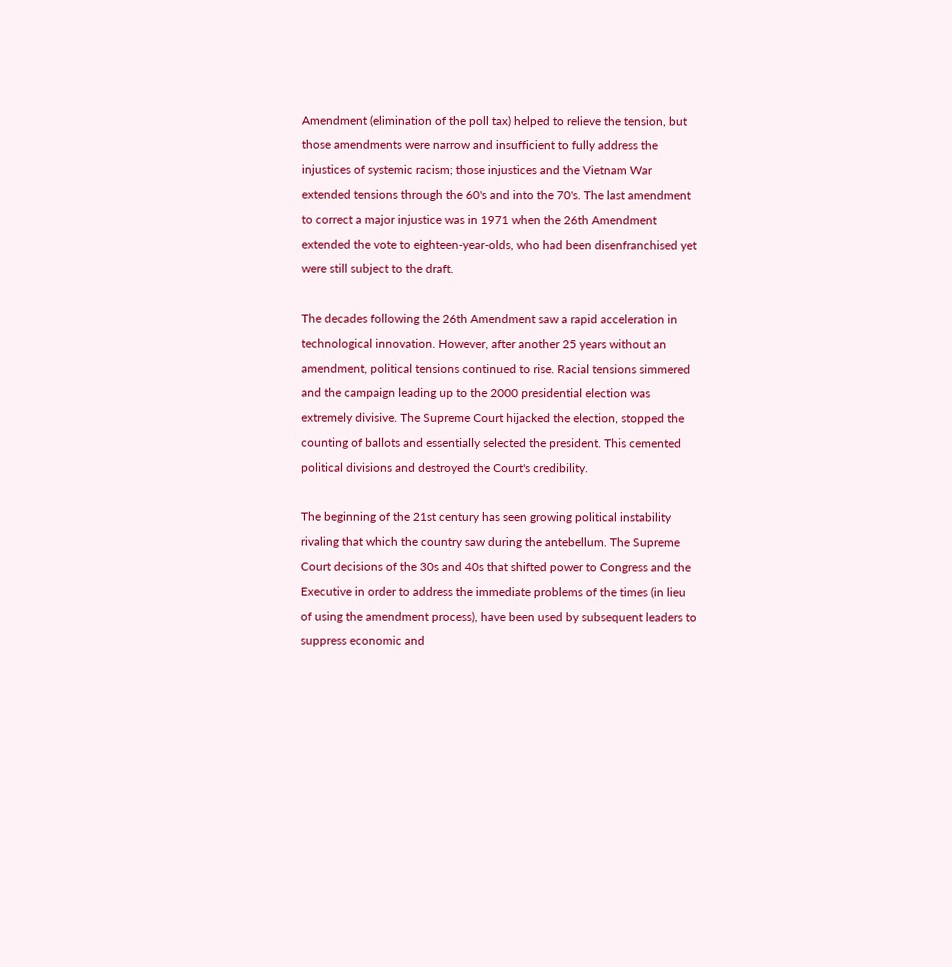Amendment (elimination of the poll tax) helped to relieve the tension, but those amendments were narrow and insufficient to fully address the injustices of systemic racism; those injustices and the Vietnam War extended tensions through the 60's and into the 70's. The last amendment to correct a major injustice was in 1971 when the 26th Amendment extended the vote to eighteen-year-olds, who had been disenfranchised yet were still subject to the draft.

The decades following the 26th Amendment saw a rapid acceleration in technological innovation. However, after another 25 years without an amendment, political tensions continued to rise. Racial tensions simmered and the campaign leading up to the 2000 presidential election was extremely divisive. The Supreme Court hijacked the election, stopped the counting of ballots and essentially selected the president. This cemented political divisions and destroyed the Court's credibility.

The beginning of the 21st century has seen growing political instability rivaling that which the country saw during the antebellum. The Supreme Court decisions of the 30s and 40s that shifted power to Congress and the Executive in order to address the immediate problems of the times (in lieu of using the amendment process), have been used by subsequent leaders to suppress economic and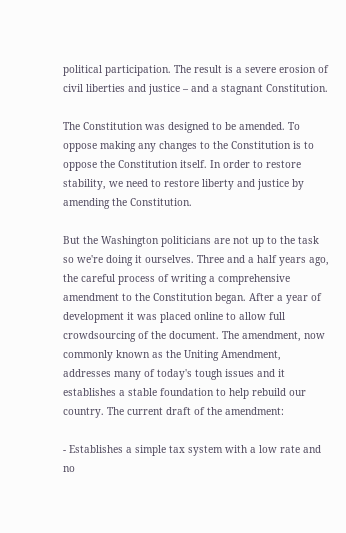political participation. The result is a severe erosion of civil liberties and justice – and a stagnant Constitution.

The Constitution was designed to be amended. To oppose making any changes to the Constitution is to oppose the Constitution itself. In order to restore stability, we need to restore liberty and justice by amending the Constitution.

But the Washington politicians are not up to the task so we're doing it ourselves. Three and a half years ago, the careful process of writing a comprehensive amendment to the Constitution began. After a year of development it was placed online to allow full crowdsourcing of the document. The amendment, now commonly known as the Uniting Amendment, addresses many of today's tough issues and it establishes a stable foundation to help rebuild our country. The current draft of the amendment:

- Establishes a simple tax system with a low rate and no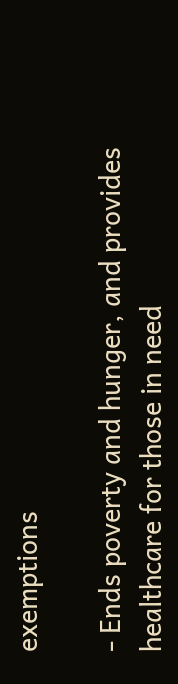exemptions

- Ends poverty and hunger, and provides healthcare for those in need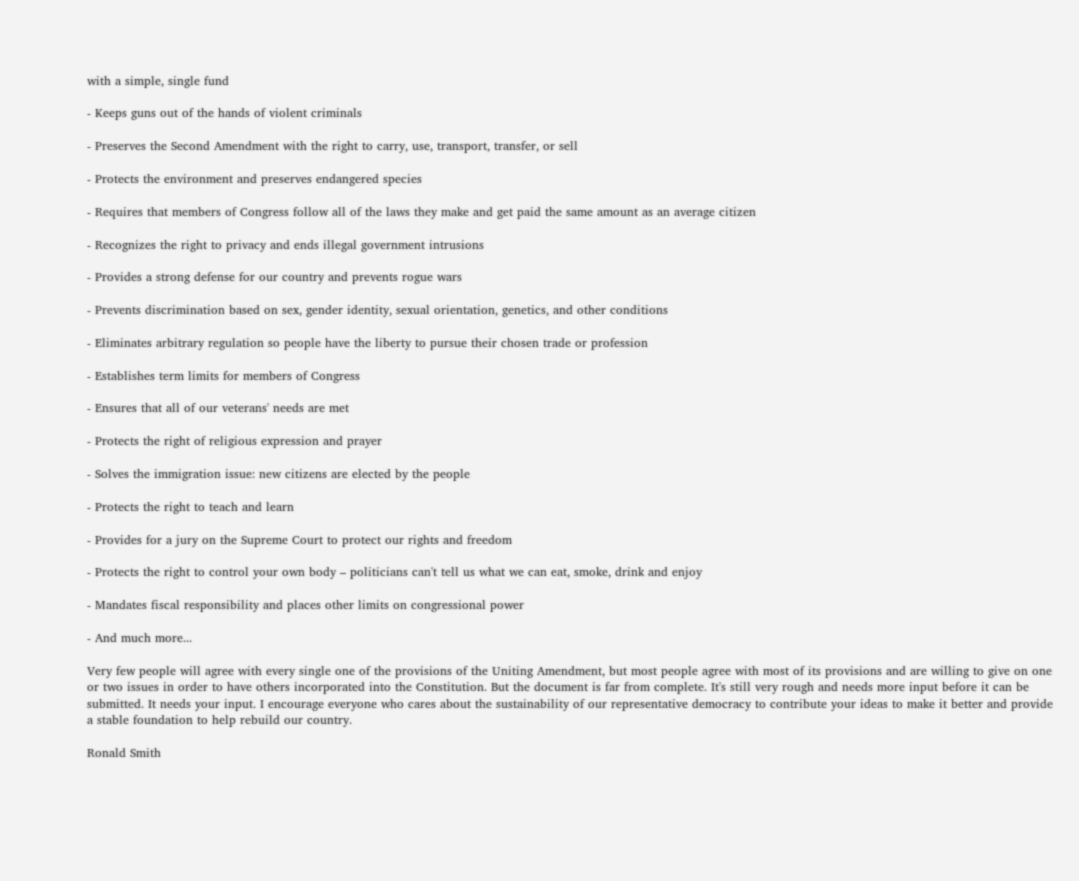with a simple, single fund

- Keeps guns out of the hands of violent criminals

- Preserves the Second Amendment with the right to carry, use, transport, transfer, or sell

- Protects the environment and preserves endangered species

- Requires that members of Congress follow all of the laws they make and get paid the same amount as an average citizen

- Recognizes the right to privacy and ends illegal government intrusions

- Provides a strong defense for our country and prevents rogue wars

- Prevents discrimination based on sex, gender identity, sexual orientation, genetics, and other conditions

- Eliminates arbitrary regulation so people have the liberty to pursue their chosen trade or profession

- Establishes term limits for members of Congress

- Ensures that all of our veterans' needs are met

- Protects the right of religious expression and prayer

- Solves the immigration issue: new citizens are elected by the people

- Protects the right to teach and learn

- Provides for a jury on the Supreme Court to protect our rights and freedom

- Protects the right to control your own body – politicians can't tell us what we can eat, smoke, drink and enjoy

- Mandates fiscal responsibility and places other limits on congressional power

- And much more...

Very few people will agree with every single one of the provisions of the Uniting Amendment, but most people agree with most of its provisions and are willing to give on one or two issues in order to have others incorporated into the Constitution. But the document is far from complete. It's still very rough and needs more input before it can be submitted. It needs your input. I encourage everyone who cares about the sustainability of our representative democracy to contribute your ideas to make it better and provide a stable foundation to help rebuild our country.

Ronald Smith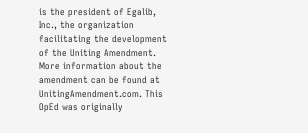is the president of Egalib, Inc., the organization facilitating the development of the Uniting Amendment. More information about the amendment can be found at UnitingAmendment.com. This OpEd was originally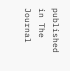published in The Journal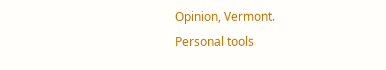Opinion, Vermont.
Personal tools